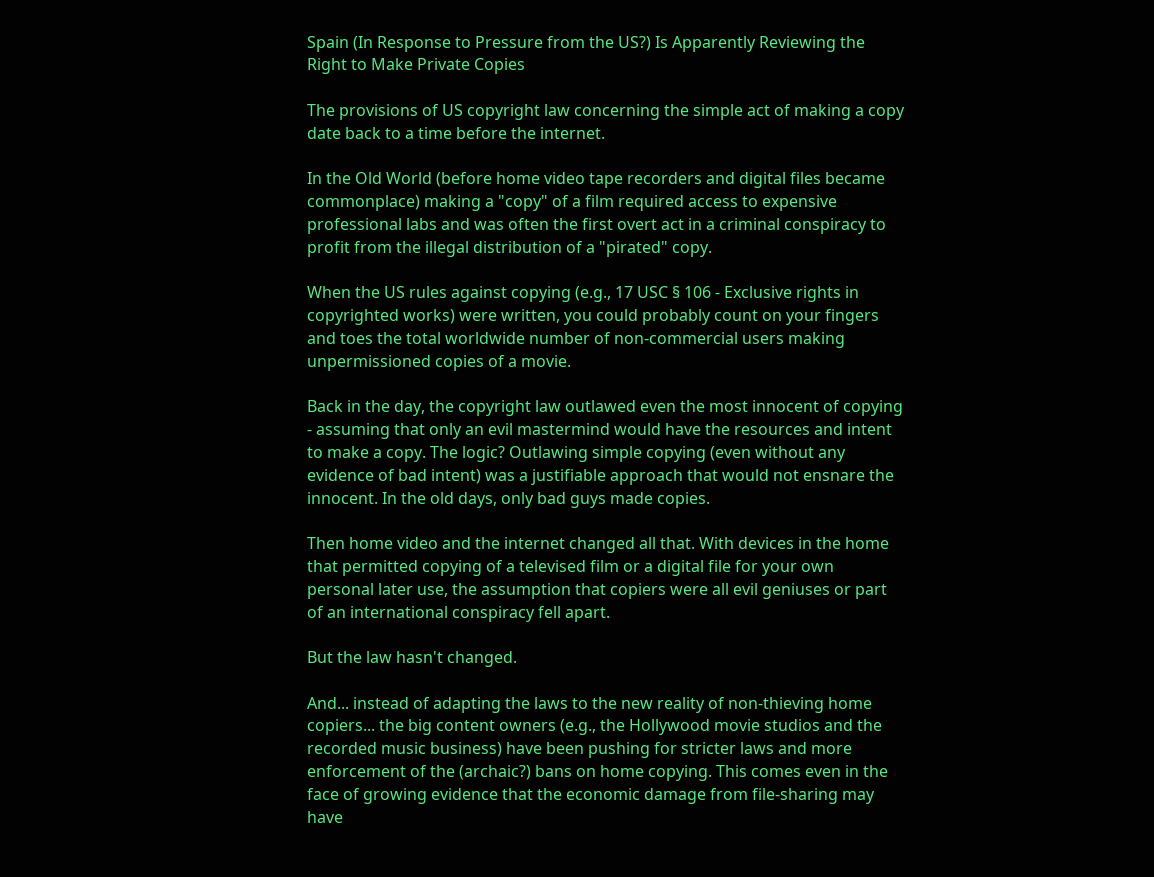Spain (In Response to Pressure from the US?) Is Apparently Reviewing the Right to Make Private Copies

The provisions of US copyright law concerning the simple act of making a copy date back to a time before the internet.

In the Old World (before home video tape recorders and digital files became commonplace) making a "copy" of a film required access to expensive professional labs and was often the first overt act in a criminal conspiracy to profit from the illegal distribution of a "pirated" copy.

When the US rules against copying (e.g., 17 USC § 106 - Exclusive rights in copyrighted works) were written, you could probably count on your fingers and toes the total worldwide number of non-commercial users making unpermissioned copies of a movie.

Back in the day, the copyright law outlawed even the most innocent of copying - assuming that only an evil mastermind would have the resources and intent to make a copy. The logic? Outlawing simple copying (even without any evidence of bad intent) was a justifiable approach that would not ensnare the innocent. In the old days, only bad guys made copies.

Then home video and the internet changed all that. With devices in the home that permitted copying of a televised film or a digital file for your own personal later use, the assumption that copiers were all evil geniuses or part of an international conspiracy fell apart.

But the law hasn't changed.

And... instead of adapting the laws to the new reality of non-thieving home copiers... the big content owners (e.g., the Hollywood movie studios and the recorded music business) have been pushing for stricter laws and more enforcement of the (archaic?) bans on home copying. This comes even in the face of growing evidence that the economic damage from file-sharing may have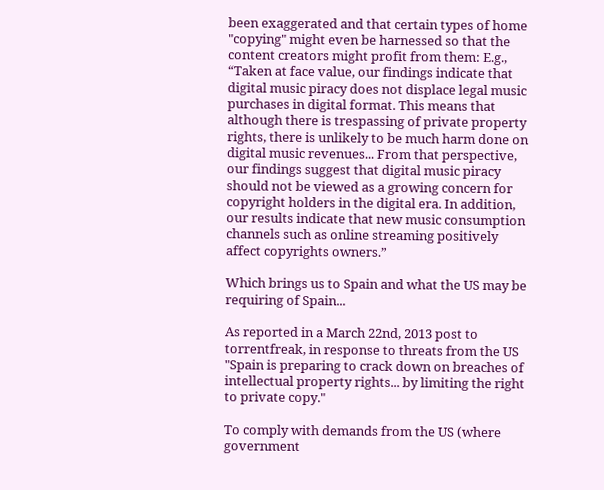been exaggerated and that certain types of home "copying" might even be harnessed so that the content creators might profit from them: E.g., “Taken at face value, our findings indicate that digital music piracy does not displace legal music purchases in digital format. This means that although there is trespassing of private property rights, there is unlikely to be much harm done on digital music revenues... From that perspective, our findings suggest that digital music piracy should not be viewed as a growing concern for copyright holders in the digital era. In addition, our results indicate that new music consumption channels such as online streaming positively affect copyrights owners.”

Which brings us to Spain and what the US may be requiring of Spain...

As reported in a March 22nd, 2013 post to torrentfreak, in response to threats from the US "Spain is preparing to crack down on breaches of intellectual property rights... by limiting the right to private copy."

To comply with demands from the US (where government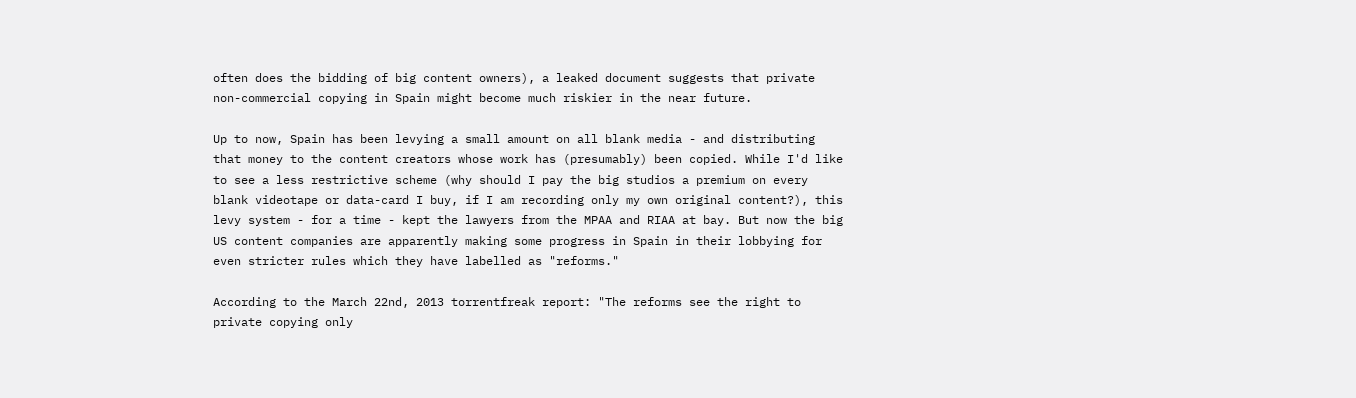often does the bidding of big content owners), a leaked document suggests that private non-commercial copying in Spain might become much riskier in the near future.

Up to now, Spain has been levying a small amount on all blank media - and distributing that money to the content creators whose work has (presumably) been copied. While I'd like to see a less restrictive scheme (why should I pay the big studios a premium on every blank videotape or data-card I buy, if I am recording only my own original content?), this levy system - for a time - kept the lawyers from the MPAA and RIAA at bay. But now the big US content companies are apparently making some progress in Spain in their lobbying for even stricter rules which they have labelled as "reforms."

According to the March 22nd, 2013 torrentfreak report: "The reforms see the right to private copying only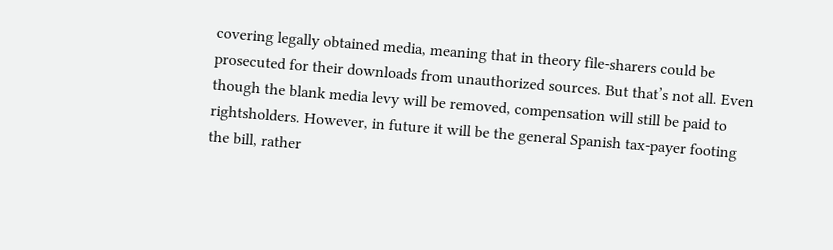covering legally obtained media, meaning that in theory file-sharers could be prosecuted for their downloads from unauthorized sources. But that’s not all. Even though the blank media levy will be removed, compensation will still be paid to rightsholders. However, in future it will be the general Spanish tax-payer footing the bill, rather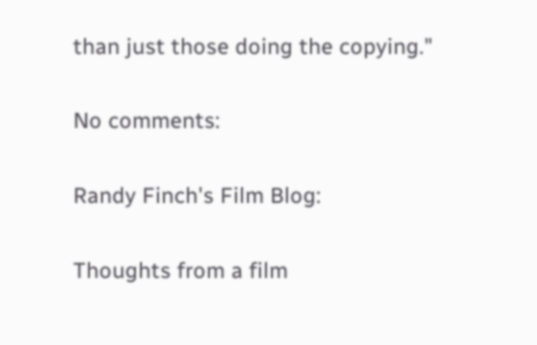than just those doing the copying."

No comments:

Randy Finch's Film Blog:

Thoughts from a film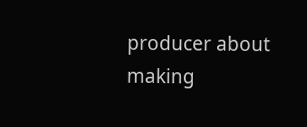producer about making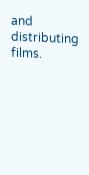and distributing films.